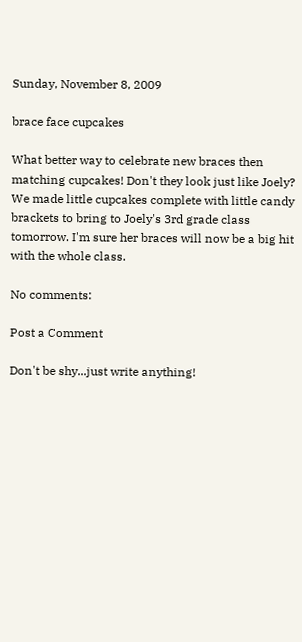Sunday, November 8, 2009

brace face cupcakes

What better way to celebrate new braces then matching cupcakes! Don't they look just like Joely? We made little cupcakes complete with little candy brackets to bring to Joely's 3rd grade class tomorrow. I'm sure her braces will now be a big hit with the whole class.

No comments:

Post a Comment

Don't be shy...just write anything!